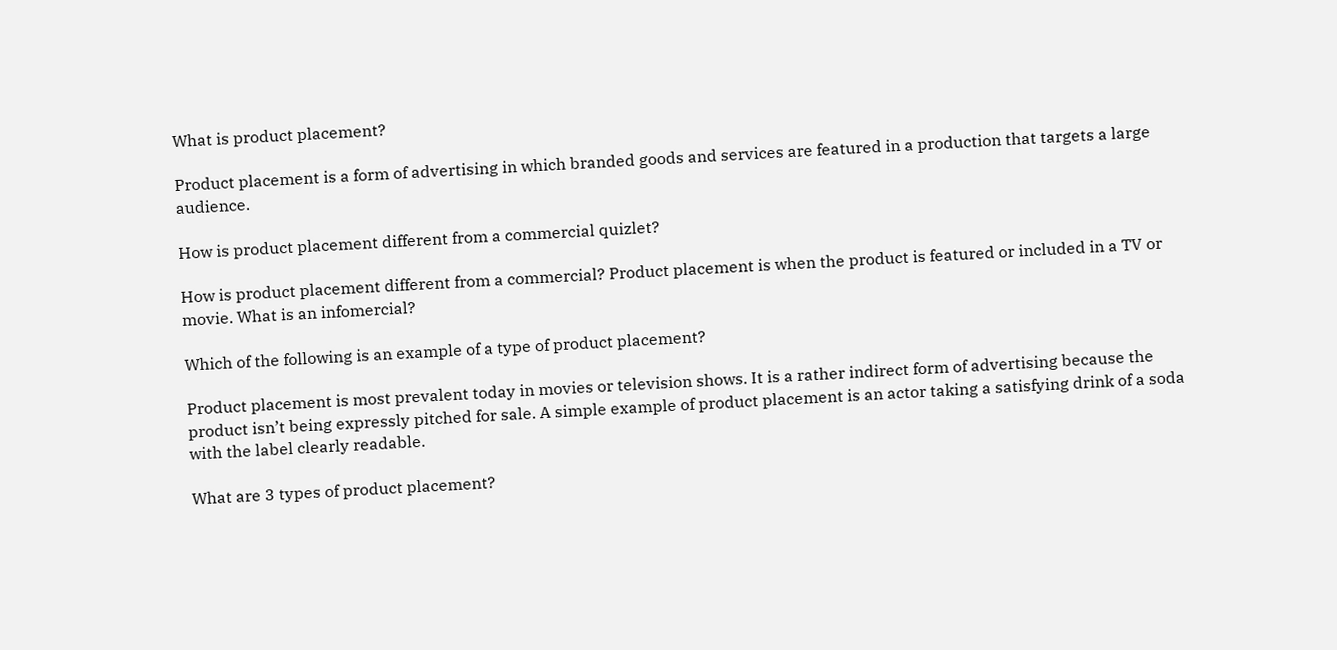What is product placement?

Product placement is a form of advertising in which branded goods and services are featured in a production that targets a large audience.

How is product placement different from a commercial quizlet?

How is product placement different from a commercial? Product placement is when the product is featured or included in a TV or movie. What is an infomercial?

Which of the following is an example of a type of product placement?

Product placement is most prevalent today in movies or television shows. It is a rather indirect form of advertising because the product isn’t being expressly pitched for sale. A simple example of product placement is an actor taking a satisfying drink of a soda with the label clearly readable.

What are 3 types of product placement?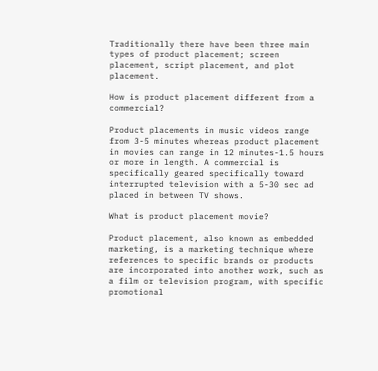Traditionally there have been three main types of product placement; screen placement, script placement, and plot placement.

How is product placement different from a commercial?

Product placements in music videos range from 3-5 minutes whereas product placement in movies can range in 12 minutes-1.5 hours or more in length. A commercial is specifically geared specifically toward interrupted television with a 5-30 sec ad placed in between TV shows.

What is product placement movie?

Product placement, also known as embedded marketing, is a marketing technique where references to specific brands or products are incorporated into another work, such as a film or television program, with specific promotional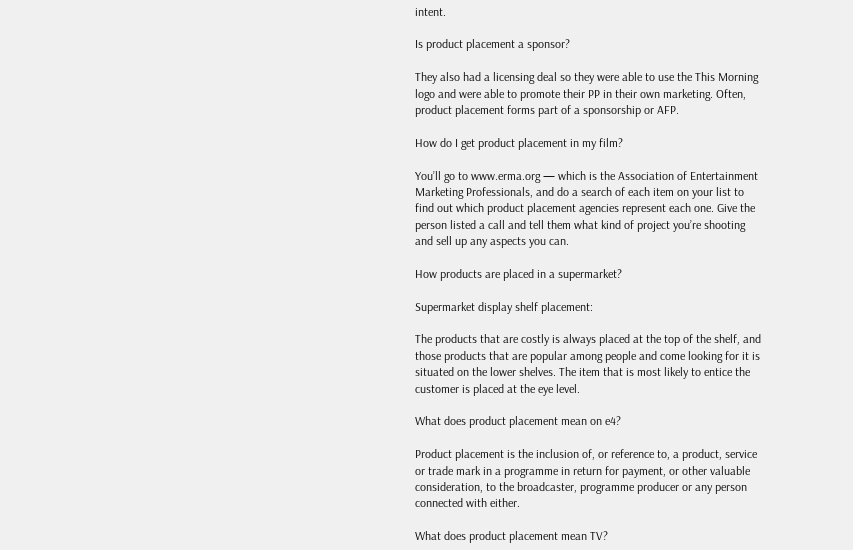intent.

Is product placement a sponsor?

They also had a licensing deal so they were able to use the This Morning logo and were able to promote their PP in their own marketing. Often, product placement forms part of a sponsorship or AFP.

How do I get product placement in my film?

You’ll go to www.erma.org — which is the Association of Entertainment Marketing Professionals, and do a search of each item on your list to find out which product placement agencies represent each one. Give the person listed a call and tell them what kind of project you’re shooting and sell up any aspects you can.

How products are placed in a supermarket?

Supermarket display shelf placement:

The products that are costly is always placed at the top of the shelf, and those products that are popular among people and come looking for it is situated on the lower shelves. The item that is most likely to entice the customer is placed at the eye level.

What does product placement mean on e4?

Product placement is the inclusion of, or reference to, a product, service or trade mark in a programme in return for payment, or other valuable consideration, to the broadcaster, programme producer or any person connected with either.

What does product placement mean TV?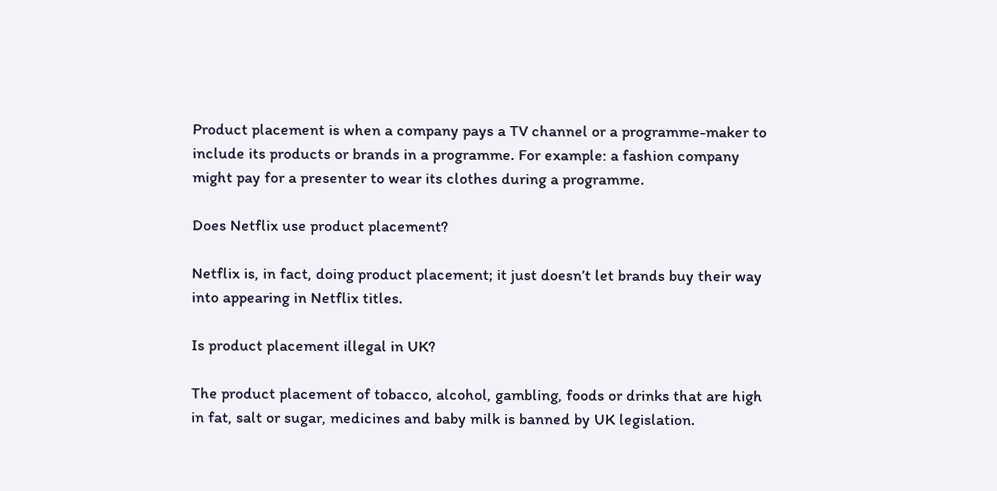Product placement is when a company pays a TV channel or a programme-maker to include its products or brands in a programme. For example: a fashion company might pay for a presenter to wear its clothes during a programme.

Does Netflix use product placement?

Netflix is, in fact, doing product placement; it just doesn’t let brands buy their way into appearing in Netflix titles.

Is product placement illegal in UK?

The product placement of tobacco, alcohol, gambling, foods or drinks that are high in fat, salt or sugar, medicines and baby milk is banned by UK legislation.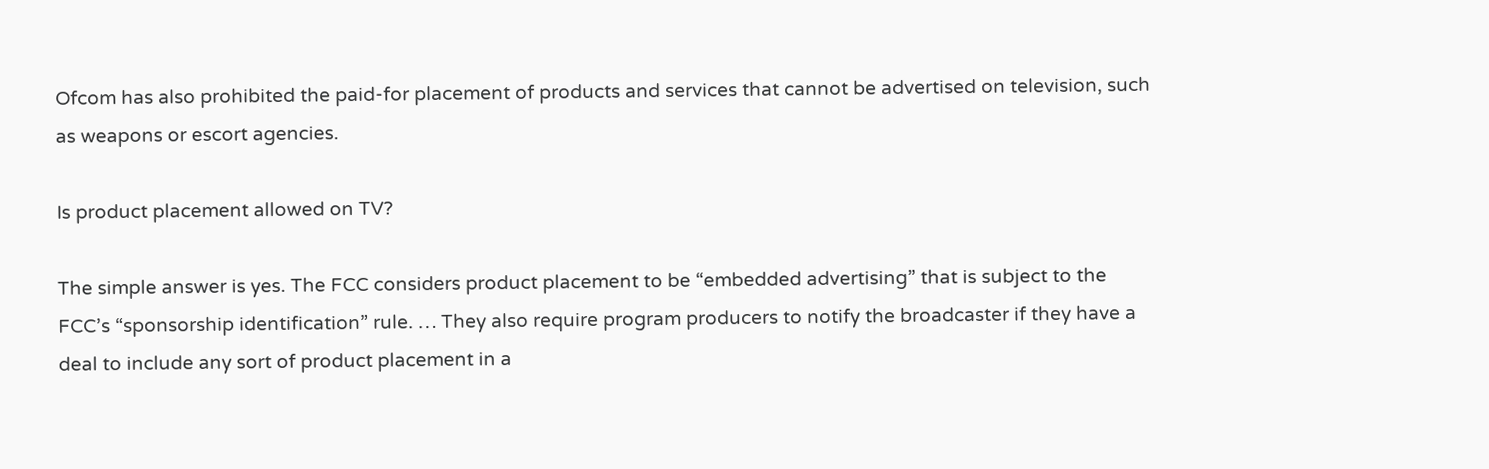Ofcom has also prohibited the paid-for placement of products and services that cannot be advertised on television, such as weapons or escort agencies.

Is product placement allowed on TV?

The simple answer is yes. The FCC considers product placement to be “embedded advertising” that is subject to the FCC’s “sponsorship identification” rule. … They also require program producers to notify the broadcaster if they have a deal to include any sort of product placement in a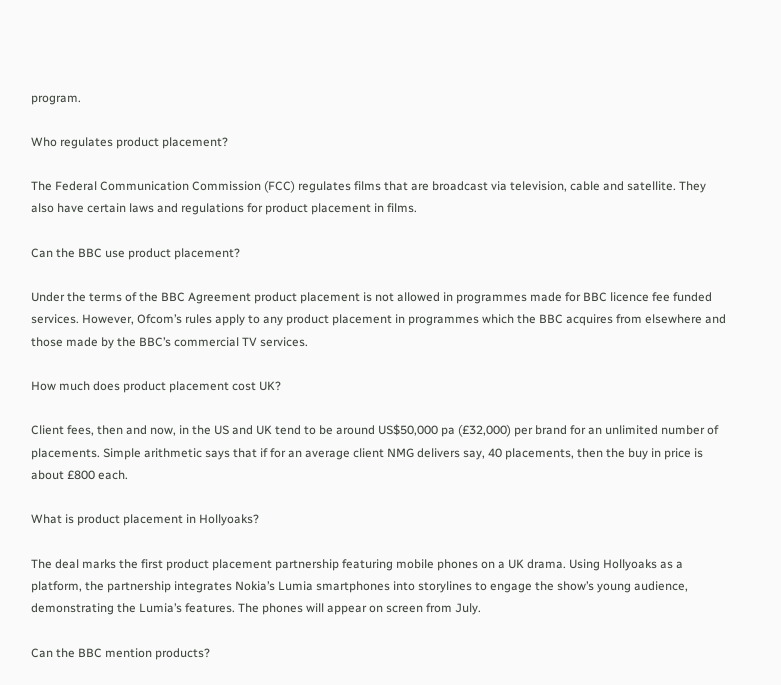program.

Who regulates product placement?

The Federal Communication Commission (FCC) regulates films that are broadcast via television, cable and satellite. They also have certain laws and regulations for product placement in films.

Can the BBC use product placement?

Under the terms of the BBC Agreement product placement is not allowed in programmes made for BBC licence fee funded services. However, Ofcom’s rules apply to any product placement in programmes which the BBC acquires from elsewhere and those made by the BBC’s commercial TV services.

How much does product placement cost UK?

Client fees, then and now, in the US and UK tend to be around US$50,000 pa (£32,000) per brand for an unlimited number of placements. Simple arithmetic says that if for an average client NMG delivers say, 40 placements, then the buy in price is about £800 each.

What is product placement in Hollyoaks?

The deal marks the first product placement partnership featuring mobile phones on a UK drama. Using Hollyoaks as a platform, the partnership integrates Nokia’s Lumia smartphones into storylines to engage the show’s young audience, demonstrating the Lumia’s features. The phones will appear on screen from July.

Can the BBC mention products?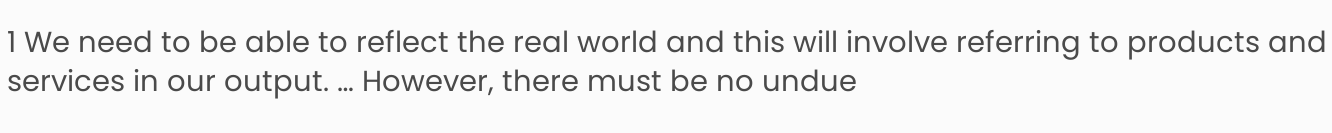1 We need to be able to reflect the real world and this will involve referring to products and services in our output. … However, there must be no undue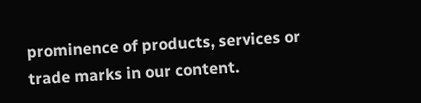prominence of products, services or trade marks in our content.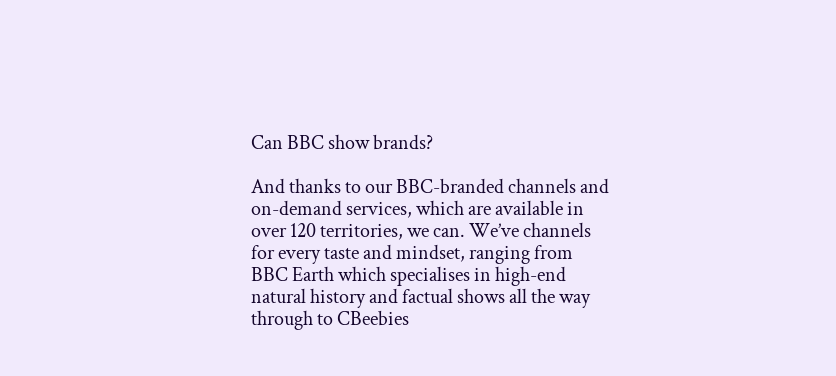Can BBC show brands?

And thanks to our BBC-branded channels and on-demand services, which are available in over 120 territories, we can. We’ve channels for every taste and mindset, ranging from BBC Earth which specialises in high-end natural history and factual shows all the way through to CBeebies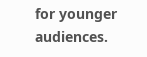for younger audiences.